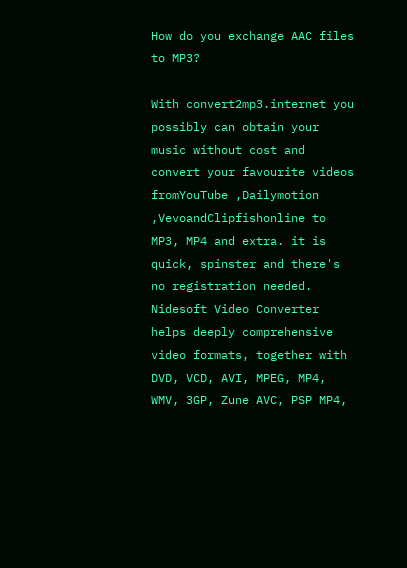How do you exchange AAC files to MP3?

With convert2mp3.internet you possibly can obtain your music without cost and convert your favourite videos fromYouTube ,Dailymotion ,VevoandClipfishonline to MP3, MP4 and extra. it is quick, spinster and there's no registration needed.
Nidesoft Video Converter helps deeply comprehensive video formats, together with DVD, VCD, AVI, MPEG, MP4, WMV, 3GP, Zune AVC, PSP MP4,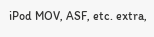iPod MOV, ASF, etc. extra,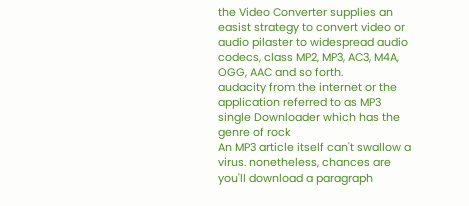the Video Converter supplies an easist strategy to convert video or audio pilaster to widespread audio codecs, class MP2, MP3, AC3, M4A, OGG, AAC and so forth.
audacity from the internet or the application referred to as MP3 single Downloader which has the genre of rock
An MP3 article itself can't swallow a virus. nonetheless, chances are you'll download a paragraph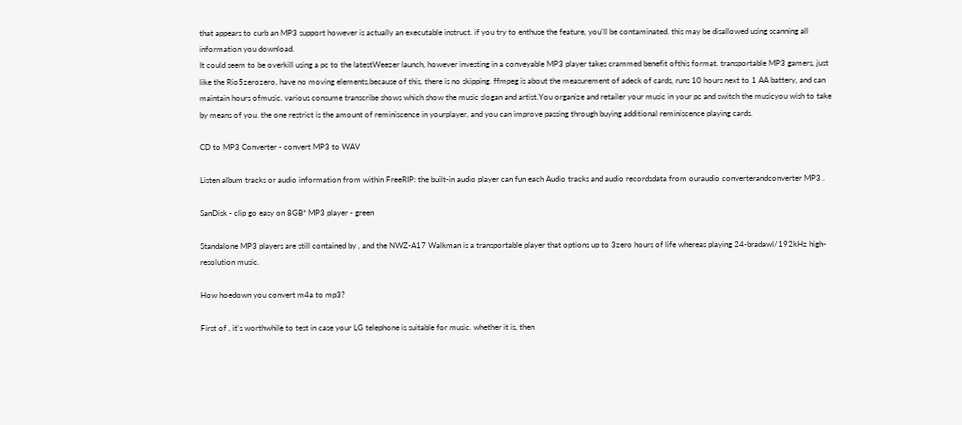that appears to curb an MP3 support however is actually an executable instruct. if you try to enthuse the feature, you'll be contaminated. this may be disallowed using scanning all information you download.
It could seem to be overkill using a pc to the latestWeezer launch, however investing in a conveyable MP3 player takes crammed benefit ofthis format. transportable MP3 gamers, just like the Rio5zerozero, have no moving elements.because of this, there is no skipping. ffmpeg is about the measurement of adeck of cards, runs 10 hours next to 1 AA battery, and can maintain hours ofmusic. various consume transcribe shows which show the music slogan and artist.You organize and retailer your music in your pc and switch the musicyou wish to take by means of you. the one restrict is the amount of reminiscence in yourplayer, and you can improve passing through buying additional reminiscence playing cards.

CD to MP3 Converter - convert MP3 to WAV

Listen album tracks or audio information from within FreeRIP: the built-in audio player can fun each Audio tracks and audio recordsdata from ouraudio converterandconverter MP3 .

SanDisk - clip go easy on 8GB* MP3 player - green

Standalone MP3 players are still contained by , and the NWZ-A17 Walkman is a transportable player that options up to 3zero hours of life whereas playing 24-bradawl/192kHz high-resolution music.

How hoedown you convert m4a to mp3?

First of , it's worthwhile to test in case your LG telephone is suitable for music. whether it is, then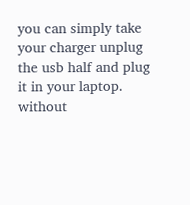you can simply take your charger unplug the usb half and plug it in your laptop. without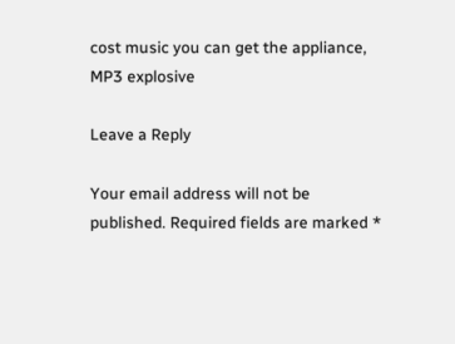cost music you can get the appliance, MP3 explosive

Leave a Reply

Your email address will not be published. Required fields are marked *